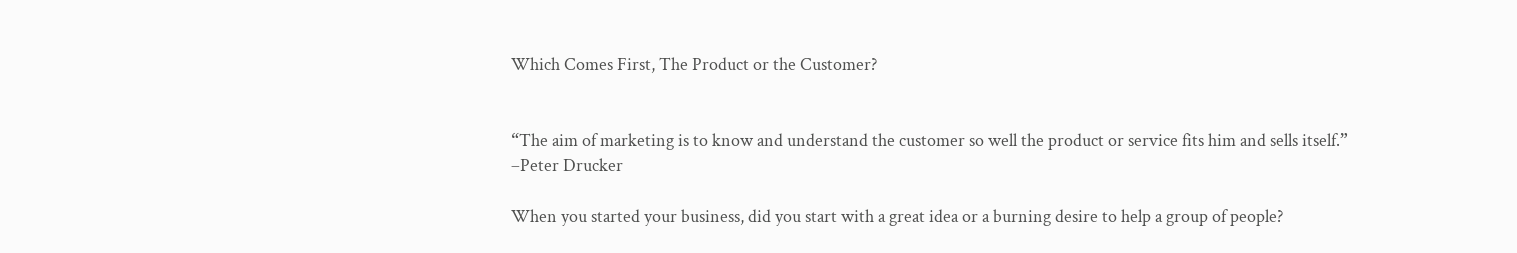Which Comes First, The Product or the Customer?


“The aim of marketing is to know and understand the customer so well the product or service fits him and sells itself.”
–Peter Drucker

When you started your business, did you start with a great idea or a burning desire to help a group of people?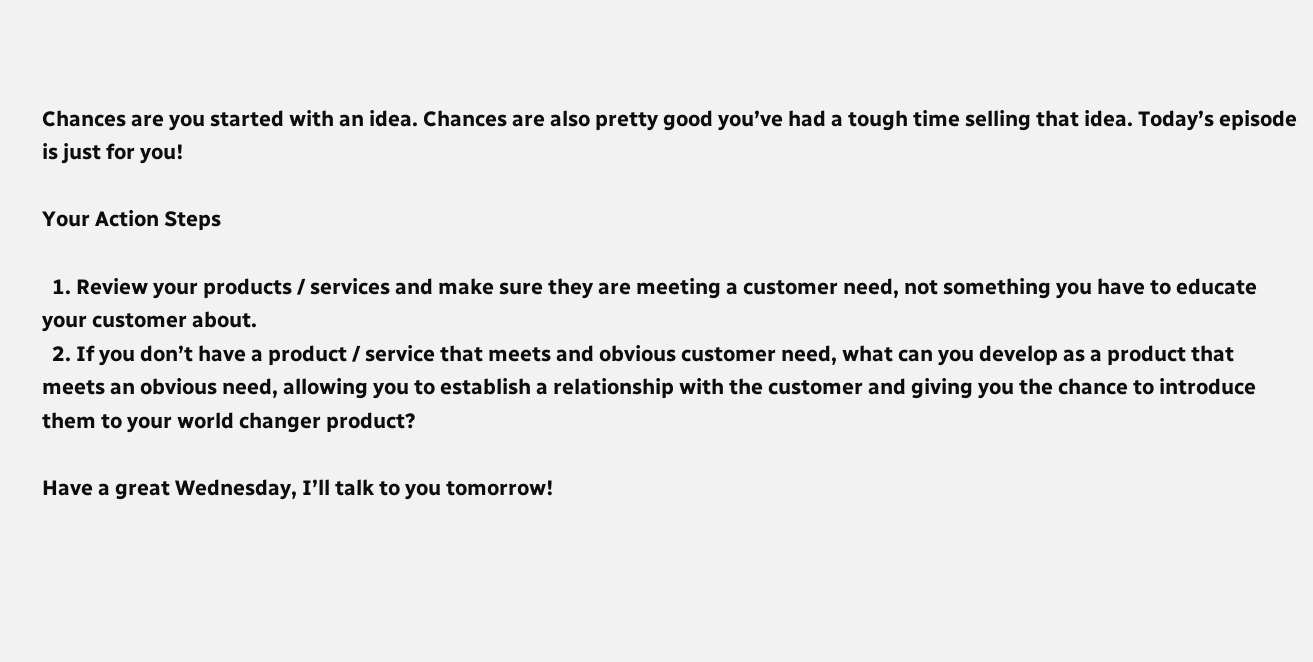Chances are you started with an idea. Chances are also pretty good you’ve had a tough time selling that idea. Today’s episode is just for you!

Your Action Steps

  1. Review your products / services and make sure they are meeting a customer need, not something you have to educate your customer about.
  2. If you don’t have a product / service that meets and obvious customer need, what can you develop as a product that meets an obvious need, allowing you to establish a relationship with the customer and giving you the chance to introduce them to your world changer product?

Have a great Wednesday, I’ll talk to you tomorrow!